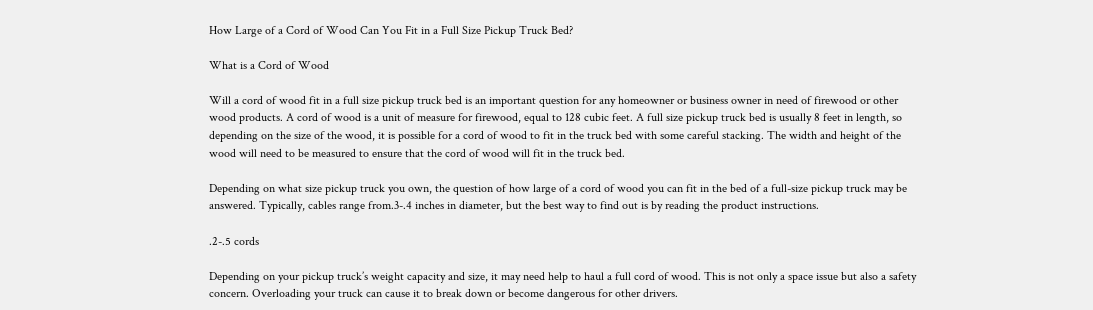How Large of a Cord of Wood Can You Fit in a Full Size Pickup Truck Bed?

What is a Cord of Wood

Will a cord of wood fit in a full size pickup truck bed is an important question for any homeowner or business owner in need of firewood or other wood products. A cord of wood is a unit of measure for firewood, equal to 128 cubic feet. A full size pickup truck bed is usually 8 feet in length, so depending on the size of the wood, it is possible for a cord of wood to fit in the truck bed with some careful stacking. The width and height of the wood will need to be measured to ensure that the cord of wood will fit in the truck bed.

Depending on what size pickup truck you own, the question of how large of a cord of wood you can fit in the bed of a full-size pickup truck may be answered. Typically, cables range from.3-.4 inches in diameter, but the best way to find out is by reading the product instructions.

.2-.5 cords

Depending on your pickup truck’s weight capacity and size, it may need help to haul a full cord of wood. This is not only a space issue but also a safety concern. Overloading your truck can cause it to break down or become dangerous for other drivers.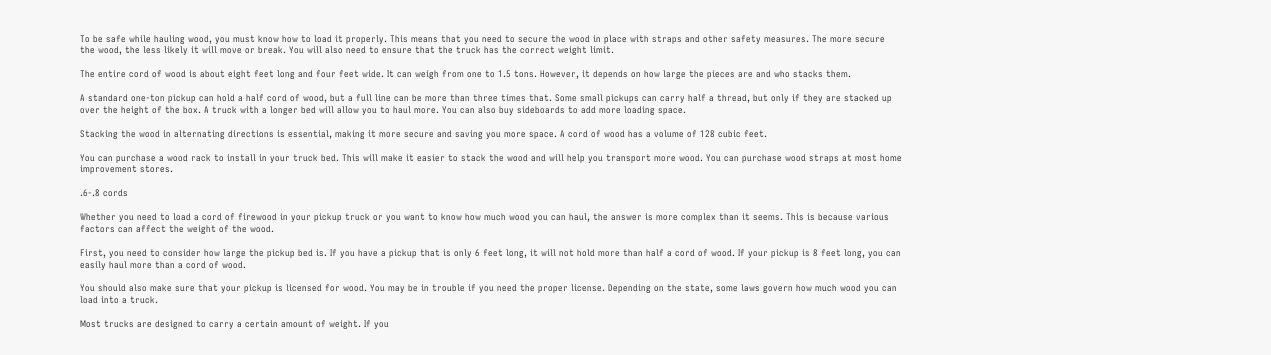To be safe while hauling wood, you must know how to load it properly. This means that you need to secure the wood in place with straps and other safety measures. The more secure the wood, the less likely it will move or break. You will also need to ensure that the truck has the correct weight limit.

The entire cord of wood is about eight feet long and four feet wide. It can weigh from one to 1.5 tons. However, it depends on how large the pieces are and who stacks them.

A standard one-ton pickup can hold a half cord of wood, but a full line can be more than three times that. Some small pickups can carry half a thread, but only if they are stacked up over the height of the box. A truck with a longer bed will allow you to haul more. You can also buy sideboards to add more loading space.

Stacking the wood in alternating directions is essential, making it more secure and saving you more space. A cord of wood has a volume of 128 cubic feet.

You can purchase a wood rack to install in your truck bed. This will make it easier to stack the wood and will help you transport more wood. You can purchase wood straps at most home improvement stores.

.6-.8 cords

Whether you need to load a cord of firewood in your pickup truck or you want to know how much wood you can haul, the answer is more complex than it seems. This is because various factors can affect the weight of the wood.

First, you need to consider how large the pickup bed is. If you have a pickup that is only 6 feet long, it will not hold more than half a cord of wood. If your pickup is 8 feet long, you can easily haul more than a cord of wood.

You should also make sure that your pickup is licensed for wood. You may be in trouble if you need the proper license. Depending on the state, some laws govern how much wood you can load into a truck.

Most trucks are designed to carry a certain amount of weight. If you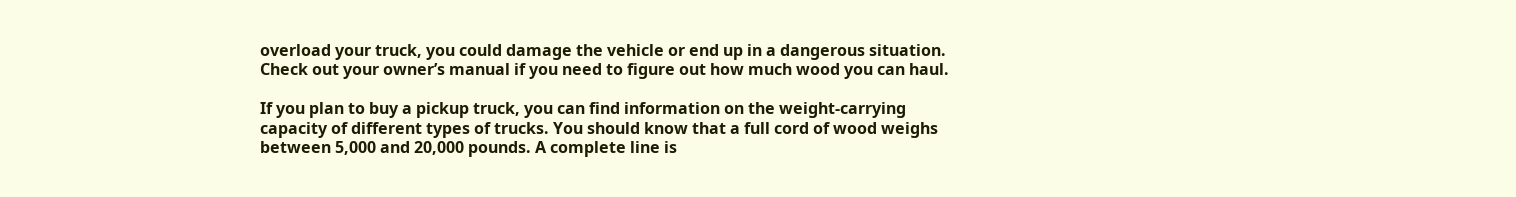overload your truck, you could damage the vehicle or end up in a dangerous situation. Check out your owner’s manual if you need to figure out how much wood you can haul.

If you plan to buy a pickup truck, you can find information on the weight-carrying capacity of different types of trucks. You should know that a full cord of wood weighs between 5,000 and 20,000 pounds. A complete line is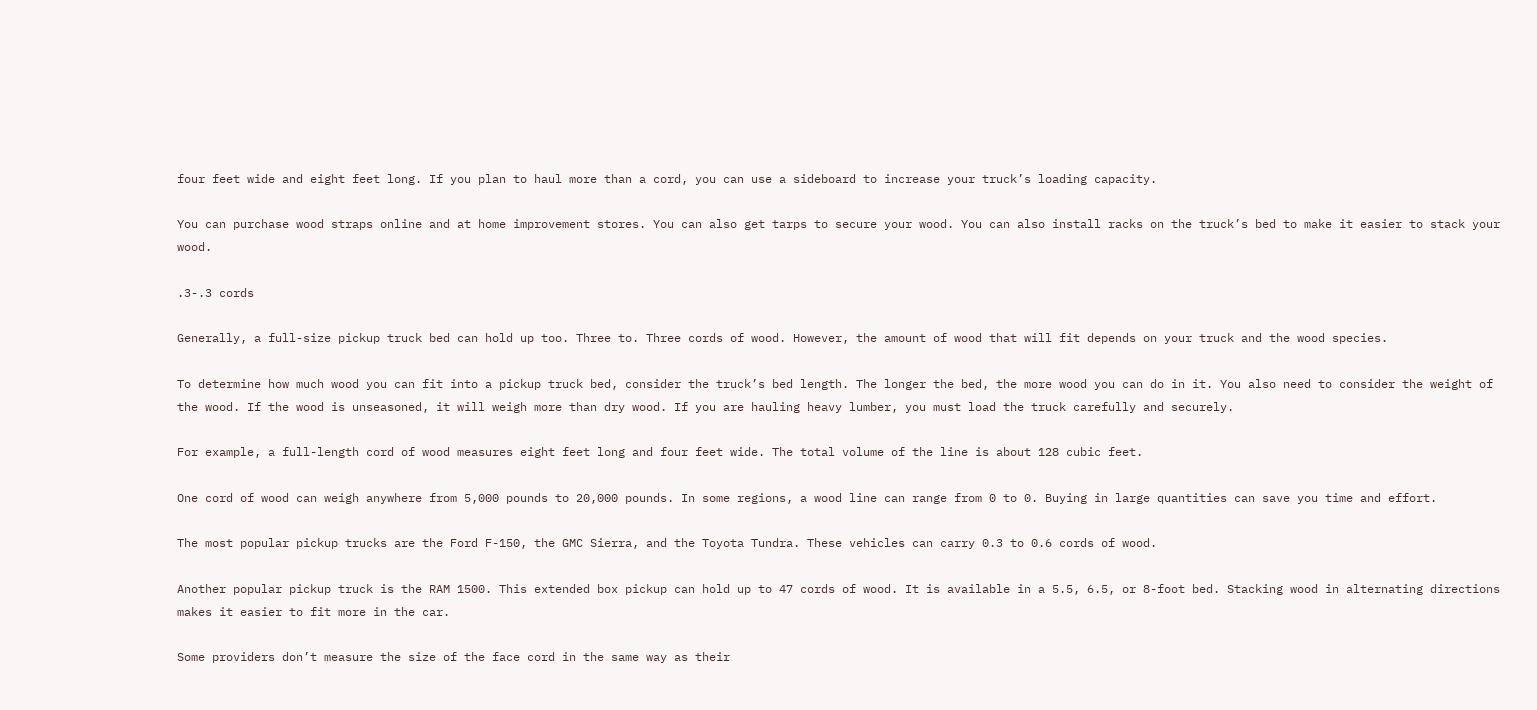four feet wide and eight feet long. If you plan to haul more than a cord, you can use a sideboard to increase your truck’s loading capacity.

You can purchase wood straps online and at home improvement stores. You can also get tarps to secure your wood. You can also install racks on the truck’s bed to make it easier to stack your wood.

.3-.3 cords

Generally, a full-size pickup truck bed can hold up too. Three to. Three cords of wood. However, the amount of wood that will fit depends on your truck and the wood species.

To determine how much wood you can fit into a pickup truck bed, consider the truck’s bed length. The longer the bed, the more wood you can do in it. You also need to consider the weight of the wood. If the wood is unseasoned, it will weigh more than dry wood. If you are hauling heavy lumber, you must load the truck carefully and securely.

For example, a full-length cord of wood measures eight feet long and four feet wide. The total volume of the line is about 128 cubic feet.

One cord of wood can weigh anywhere from 5,000 pounds to 20,000 pounds. In some regions, a wood line can range from 0 to 0. Buying in large quantities can save you time and effort.

The most popular pickup trucks are the Ford F-150, the GMC Sierra, and the Toyota Tundra. These vehicles can carry 0.3 to 0.6 cords of wood.

Another popular pickup truck is the RAM 1500. This extended box pickup can hold up to 47 cords of wood. It is available in a 5.5, 6.5, or 8-foot bed. Stacking wood in alternating directions makes it easier to fit more in the car.

Some providers don’t measure the size of the face cord in the same way as their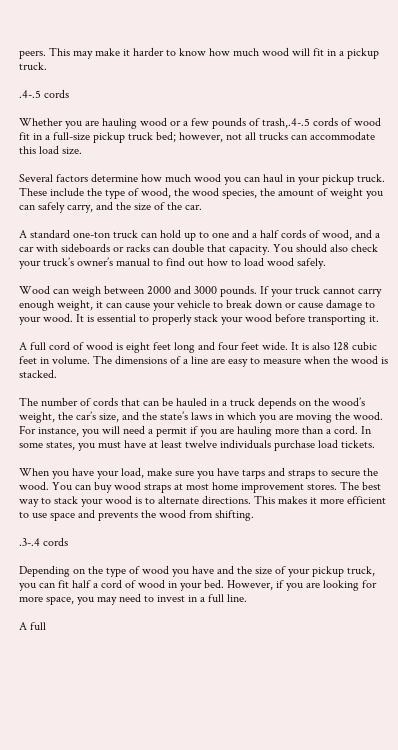peers. This may make it harder to know how much wood will fit in a pickup truck.

.4-.5 cords

Whether you are hauling wood or a few pounds of trash,.4-.5 cords of wood fit in a full-size pickup truck bed; however, not all trucks can accommodate this load size.

Several factors determine how much wood you can haul in your pickup truck. These include the type of wood, the wood species, the amount of weight you can safely carry, and the size of the car.

A standard one-ton truck can hold up to one and a half cords of wood, and a car with sideboards or racks can double that capacity. You should also check your truck’s owner’s manual to find out how to load wood safely.

Wood can weigh between 2000 and 3000 pounds. If your truck cannot carry enough weight, it can cause your vehicle to break down or cause damage to your wood. It is essential to properly stack your wood before transporting it.

A full cord of wood is eight feet long and four feet wide. It is also 128 cubic feet in volume. The dimensions of a line are easy to measure when the wood is stacked.

The number of cords that can be hauled in a truck depends on the wood’s weight, the car’s size, and the state’s laws in which you are moving the wood. For instance, you will need a permit if you are hauling more than a cord. In some states, you must have at least twelve individuals purchase load tickets.

When you have your load, make sure you have tarps and straps to secure the wood. You can buy wood straps at most home improvement stores. The best way to stack your wood is to alternate directions. This makes it more efficient to use space and prevents the wood from shifting.

.3-.4 cords

Depending on the type of wood you have and the size of your pickup truck, you can fit half a cord of wood in your bed. However, if you are looking for more space, you may need to invest in a full line.

A full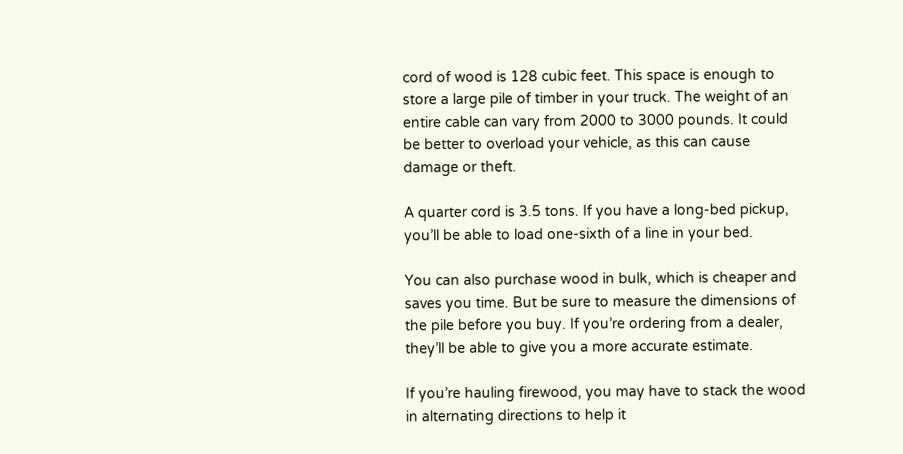cord of wood is 128 cubic feet. This space is enough to store a large pile of timber in your truck. The weight of an entire cable can vary from 2000 to 3000 pounds. It could be better to overload your vehicle, as this can cause damage or theft.

A quarter cord is 3.5 tons. If you have a long-bed pickup, you’ll be able to load one-sixth of a line in your bed.

You can also purchase wood in bulk, which is cheaper and saves you time. But be sure to measure the dimensions of the pile before you buy. If you’re ordering from a dealer, they’ll be able to give you a more accurate estimate.

If you’re hauling firewood, you may have to stack the wood in alternating directions to help it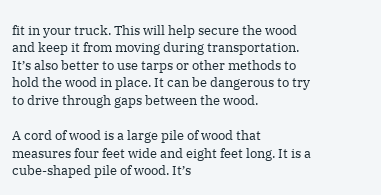fit in your truck. This will help secure the wood and keep it from moving during transportation. It’s also better to use tarps or other methods to hold the wood in place. It can be dangerous to try to drive through gaps between the wood.

A cord of wood is a large pile of wood that measures four feet wide and eight feet long. It is a cube-shaped pile of wood. It’s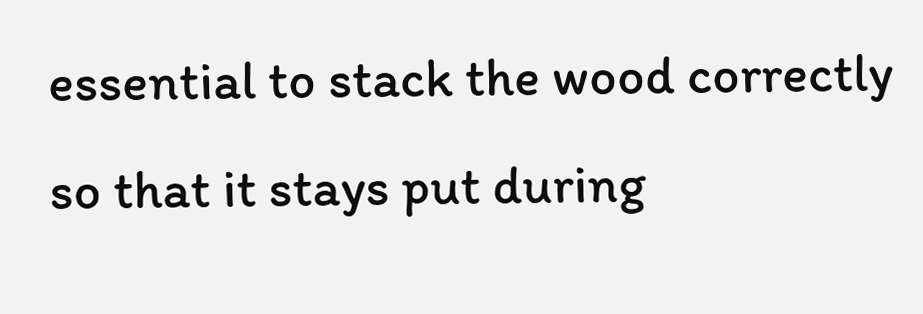essential to stack the wood correctly so that it stays put during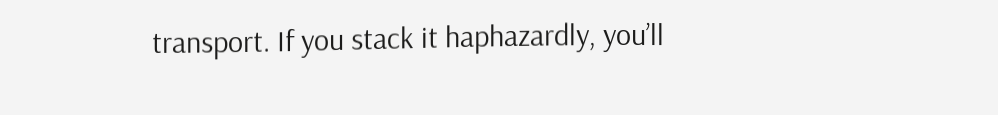transport. If you stack it haphazardly, you’ll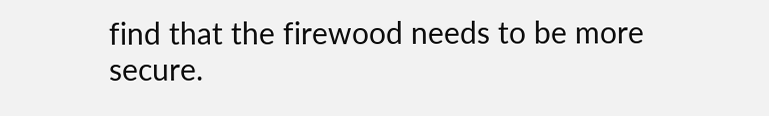find that the firewood needs to be more secure.